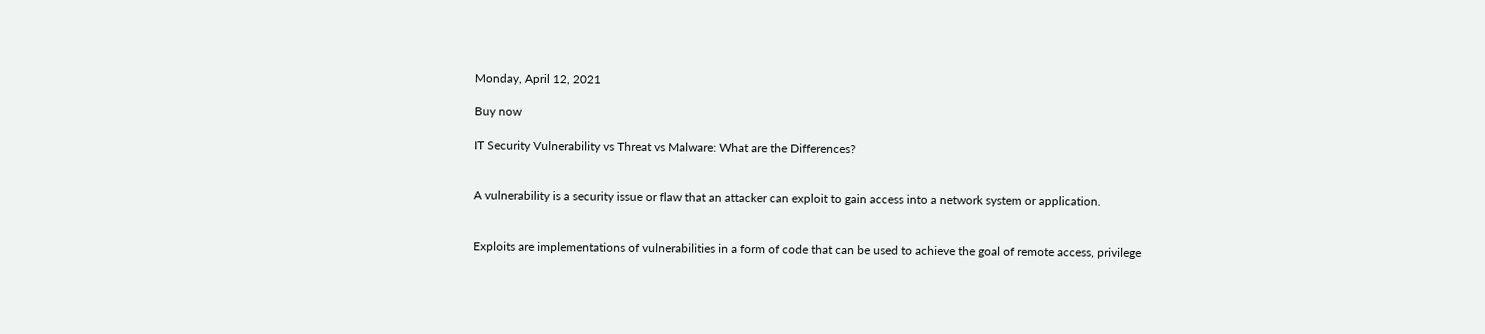Monday, April 12, 2021

Buy now

IT Security Vulnerability vs Threat vs Malware: What are the Differences?


A vulnerability is a security issue or flaw that an attacker can exploit to gain access into a network system or application.


Exploits are implementations of vulnerabilities in a form of code that can be used to achieve the goal of remote access, privilege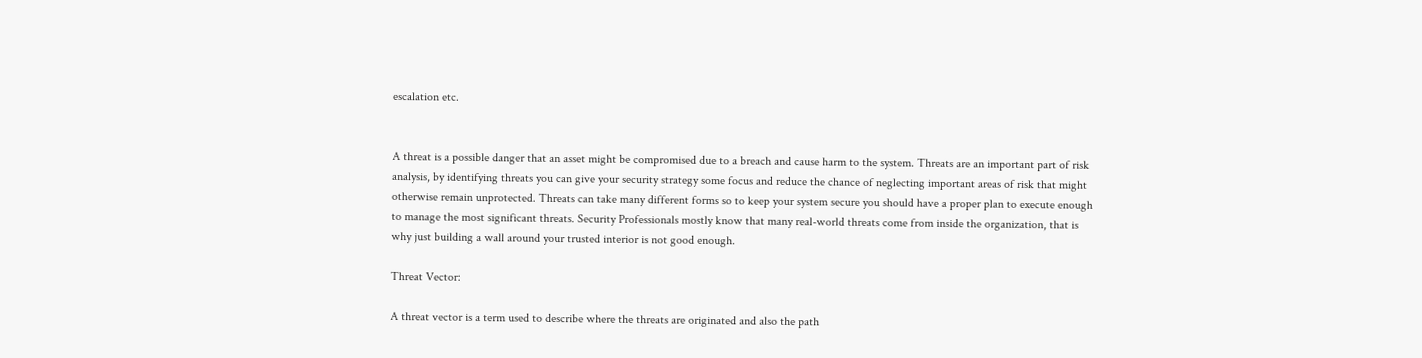escalation etc.


A threat is a possible danger that an asset might be compromised due to a breach and cause harm to the system. Threats are an important part of risk analysis, by identifying threats you can give your security strategy some focus and reduce the chance of neglecting important areas of risk that might otherwise remain unprotected. Threats can take many different forms so to keep your system secure you should have a proper plan to execute enough to manage the most significant threats. Security Professionals mostly know that many real-world threats come from inside the organization, that is why just building a wall around your trusted interior is not good enough.

Threat Vector:

A threat vector is a term used to describe where the threats are originated and also the path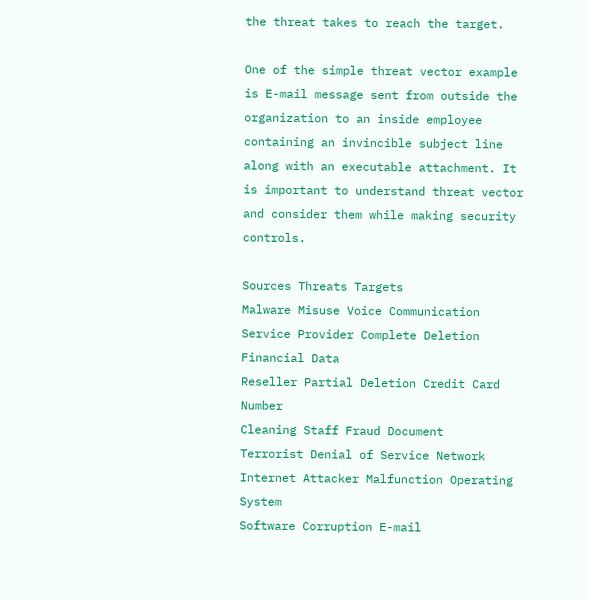the threat takes to reach the target.

One of the simple threat vector example is E-mail message sent from outside the organization to an inside employee containing an invincible subject line along with an executable attachment. It is important to understand threat vector and consider them while making security controls.

Sources Threats Targets
Malware Misuse Voice Communication
Service Provider Complete Deletion Financial Data
Reseller Partial Deletion Credit Card Number
Cleaning Staff Fraud Document
Terrorist Denial of Service Network
Internet Attacker Malfunction Operating System
Software Corruption E-mail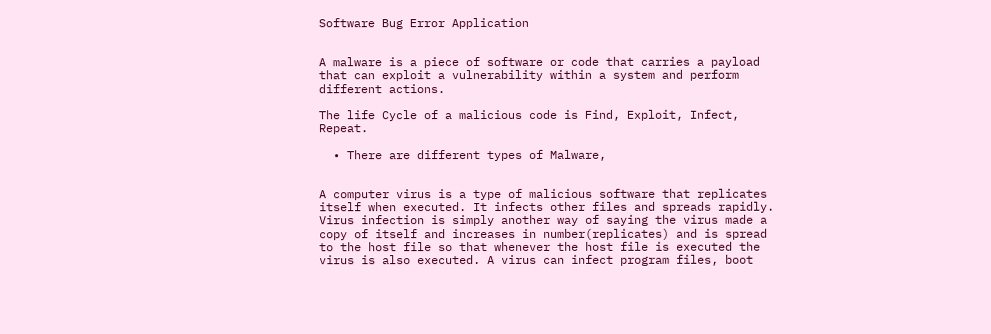Software Bug Error Application


A malware is a piece of software or code that carries a payload that can exploit a vulnerability within a system and perform different actions.

The life Cycle of a malicious code is Find, Exploit, Infect, Repeat.

  • There are different types of Malware,


A computer virus is a type of malicious software that replicates itself when executed. It infects other files and spreads rapidly. Virus infection is simply another way of saying the virus made a copy of itself and increases in number(replicates) and is spread to the host file so that whenever the host file is executed the virus is also executed. A virus can infect program files, boot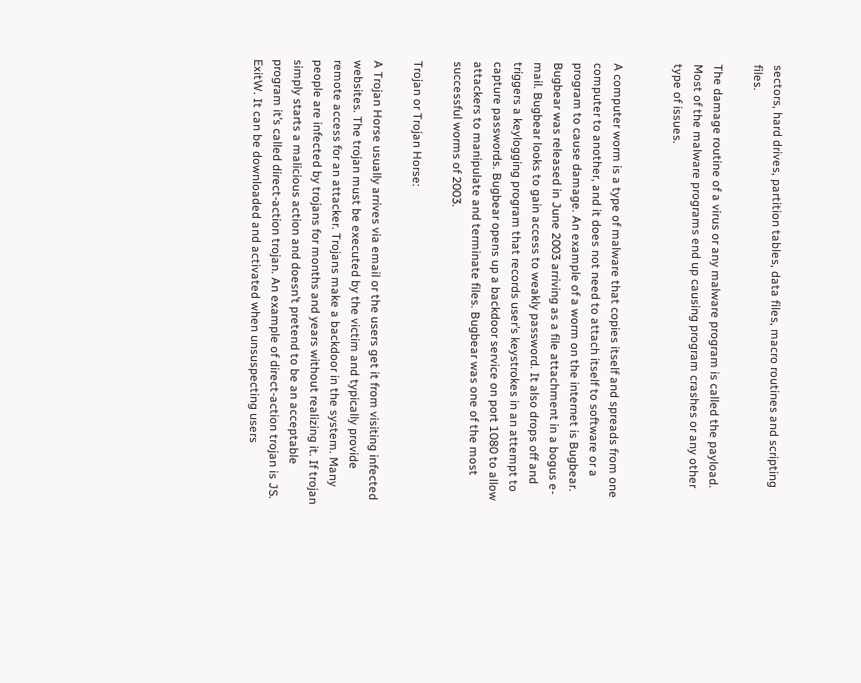sectors, hard drives, partition tables, data files, macro routines and scripting files.

The damage routine of a virus or any malware program is called the payload. Most of the malware programs end up causing program crashes or any other type of issues.


A computer worm is a type of malware that copies itself and spreads from one computer to another, and it does not need to attach itself to software or a program to cause damage. An example of a worm on the internet is Bugbear. Bugbear was released in June 2003 arriving as a file attachment in a bogus e-mail. Bugbear looks to gain access to weakly password. It also drops off and triggers a keylogging program that records user’s keystrokes in an attempt to capture passwords. Bugbear opens up a backdoor service on port 1080 to allow attackers to manipulate and terminate files. Bugbear was one of the most successful worms of 2003.

Trojan or Trojan Horse:

A Trojan Horse usually arrives via email or the users get it from visiting infected websites. The trojan must be executed by the victim and typically provide remote access for an attacker. Trojans make a backdoor in the system. Many people are infected by trojans for months and years without realizing it. If trojan simply starts a malicious action and doesn’t pretend to be an acceptable program it’s called direct-action trojan. An example of direct-action trojan is JS. ExitW. It can be downloaded and activated when unsuspecting users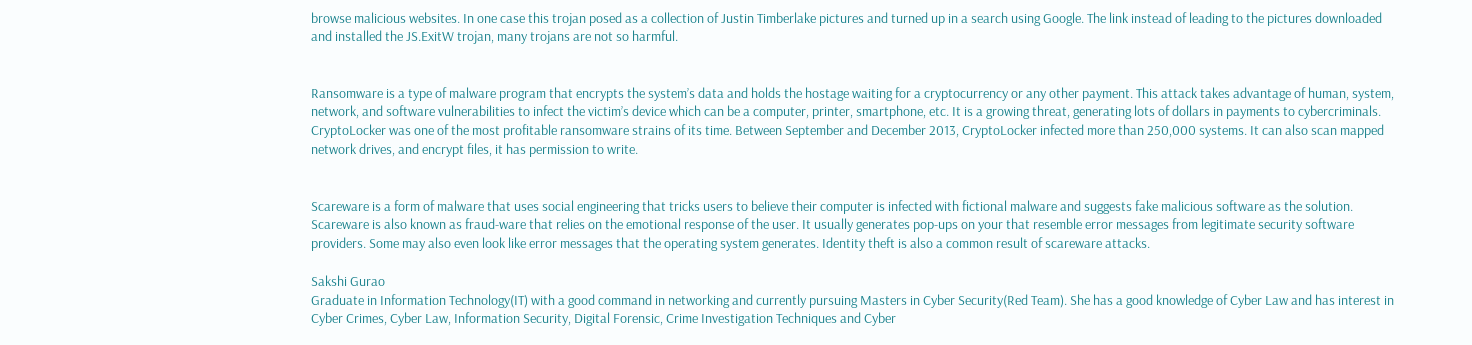browse malicious websites. In one case this trojan posed as a collection of Justin Timberlake pictures and turned up in a search using Google. The link instead of leading to the pictures downloaded and installed the JS.ExitW trojan, many trojans are not so harmful.


Ransomware is a type of malware program that encrypts the system’s data and holds the hostage waiting for a cryptocurrency or any other payment. This attack takes advantage of human, system, network, and software vulnerabilities to infect the victim’s device which can be a computer, printer, smartphone, etc. It is a growing threat, generating lots of dollars in payments to cybercriminals. CryptoLocker was one of the most profitable ransomware strains of its time. Between September and December 2013, CryptoLocker infected more than 250,000 systems. It can also scan mapped network drives, and encrypt files, it has permission to write.


Scareware is a form of malware that uses social engineering that tricks users to believe their computer is infected with fictional malware and suggests fake malicious software as the solution. Scareware is also known as fraud-ware that relies on the emotional response of the user. It usually generates pop-ups on your that resemble error messages from legitimate security software providers. Some may also even look like error messages that the operating system generates. Identity theft is also a common result of scareware attacks.

Sakshi Gurao
Graduate in Information Technology(IT) with a good command in networking and currently pursuing Masters in Cyber Security(Red Team). She has a good knowledge of Cyber Law and has interest in Cyber Crimes, Cyber Law, Information Security, Digital Forensic, Crime Investigation Techniques and Cyber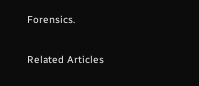Forensics.

Related Articles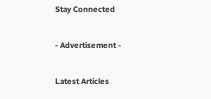Stay Connected

- Advertisement -

Latest Articles